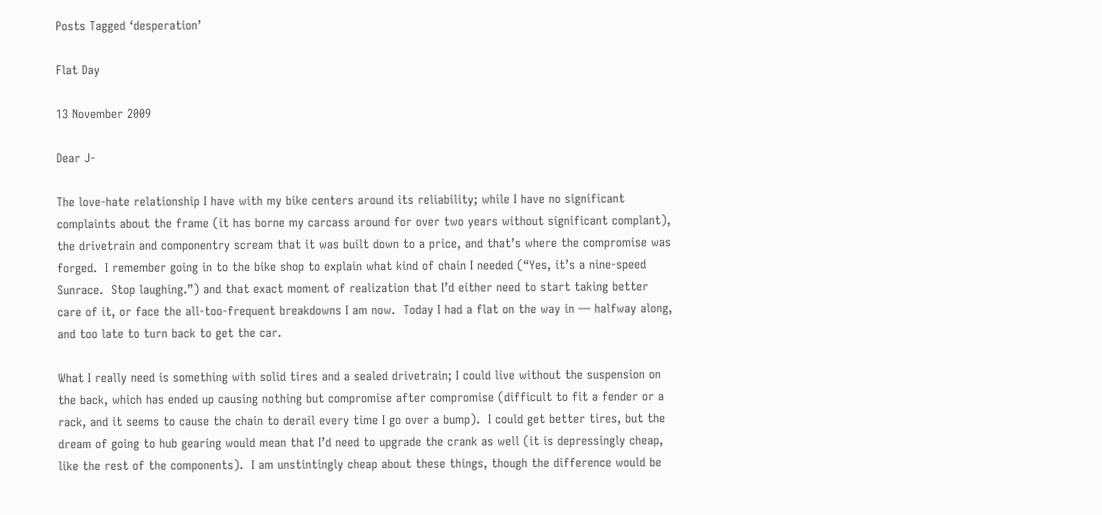Posts Tagged ‘desperation’

Flat Day

13 November 2009

Dear J-

The love-hate relationship I have with my bike centers around its reliability; while I have no significant complaints about the frame (it has borne my carcass around for over two years without significant complant), the drivetrain and componentry scream that it was built down to a price, and that’s where the compromise was forged.  I remember going in to the bike shop to explain what kind of chain I needed (“Yes, it’s a nine-speed Sunrace.  Stop laughing.”) and that exact moment of realization that I’d either need to start taking better care of it, or face the all-too-frequent breakdowns I am now.  Today I had a flat on the way in — halfway along, and too late to turn back to get the car.

What I really need is something with solid tires and a sealed drivetrain; I could live without the suspension on the back, which has ended up causing nothing but compromise after compromise (difficult to fit a fender or a rack, and it seems to cause the chain to derail every time I go over a bump).  I could get better tires, but the dream of going to hub gearing would mean that I’d need to upgrade the crank as well (it is depressingly cheap, like the rest of the components).  I am unstintingly cheap about these things, though the difference would be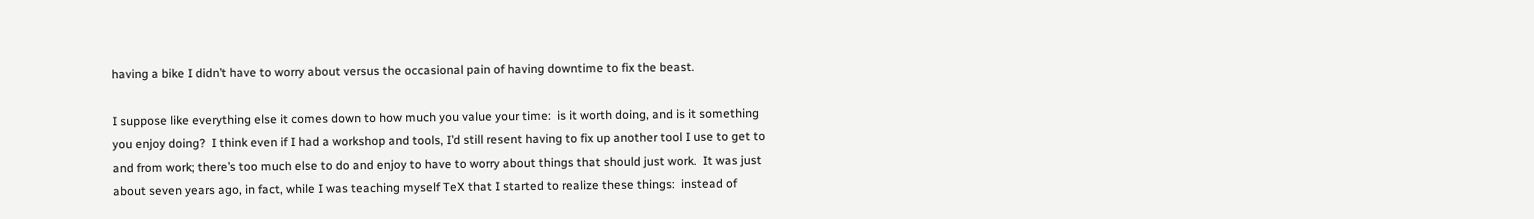having a bike I didn’t have to worry about versus the occasional pain of having downtime to fix the beast.

I suppose like everything else it comes down to how much you value your time:  is it worth doing, and is it something you enjoy doing?  I think even if I had a workshop and tools, I’d still resent having to fix up another tool I use to get to and from work; there’s too much else to do and enjoy to have to worry about things that should just work.  It was just about seven years ago, in fact, while I was teaching myself TeX that I started to realize these things:  instead of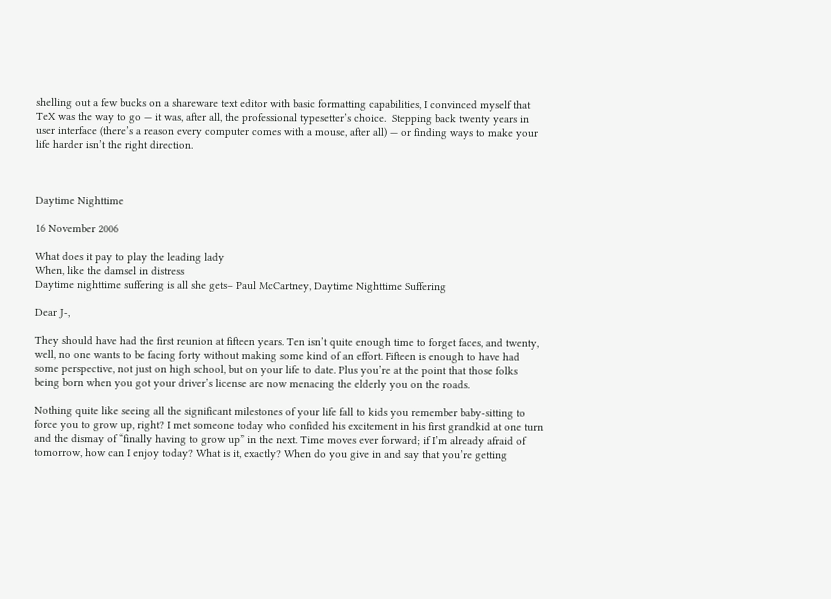shelling out a few bucks on a shareware text editor with basic formatting capabilities, I convinced myself that TeX was the way to go — it was, after all, the professional typesetter’s choice.  Stepping back twenty years in user interface (there’s a reason every computer comes with a mouse, after all) — or finding ways to make your life harder isn’t the right direction.



Daytime Nighttime

16 November 2006

What does it pay to play the leading lady
When, like the damsel in distress
Daytime nighttime suffering is all she gets– Paul McCartney, Daytime Nighttime Suffering

Dear J-,

They should have had the first reunion at fifteen years. Ten isn’t quite enough time to forget faces, and twenty, well, no one wants to be facing forty without making some kind of an effort. Fifteen is enough to have had some perspective, not just on high school, but on your life to date. Plus you’re at the point that those folks being born when you got your driver’s license are now menacing the elderly you on the roads.

Nothing quite like seeing all the significant milestones of your life fall to kids you remember baby-sitting to force you to grow up, right? I met someone today who confided his excitement in his first grandkid at one turn and the dismay of “finally having to grow up” in the next. Time moves ever forward; if I’m already afraid of tomorrow, how can I enjoy today? What is it, exactly? When do you give in and say that you’re getting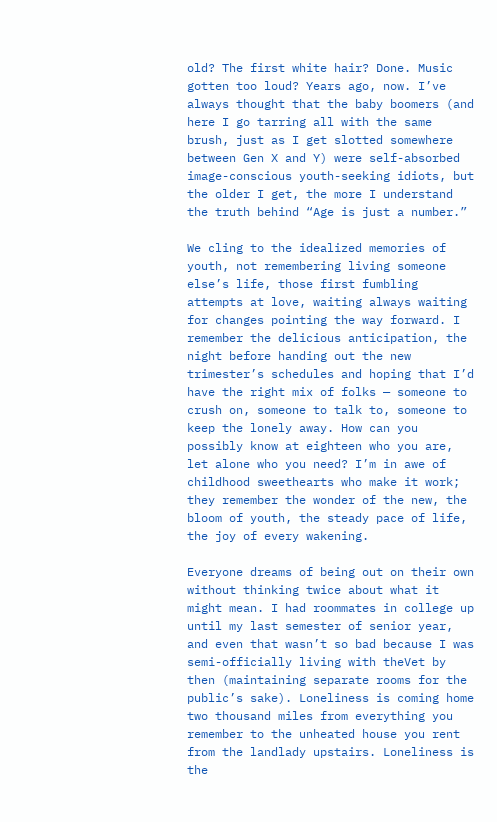old? The first white hair? Done. Music gotten too loud? Years ago, now. I’ve always thought that the baby boomers (and here I go tarring all with the same brush, just as I get slotted somewhere between Gen X and Y) were self-absorbed image-conscious youth-seeking idiots, but the older I get, the more I understand the truth behind “Age is just a number.”

We cling to the idealized memories of youth, not remembering living someone else’s life, those first fumbling attempts at love, waiting always waiting for changes pointing the way forward. I remember the delicious anticipation, the night before handing out the new trimester’s schedules and hoping that I’d have the right mix of folks — someone to crush on, someone to talk to, someone to keep the lonely away. How can you possibly know at eighteen who you are, let alone who you need? I’m in awe of childhood sweethearts who make it work; they remember the wonder of the new, the bloom of youth, the steady pace of life, the joy of every wakening.

Everyone dreams of being out on their own without thinking twice about what it might mean. I had roommates in college up until my last semester of senior year, and even that wasn’t so bad because I was semi-officially living with theVet by then (maintaining separate rooms for the public’s sake). Loneliness is coming home two thousand miles from everything you remember to the unheated house you rent from the landlady upstairs. Loneliness is the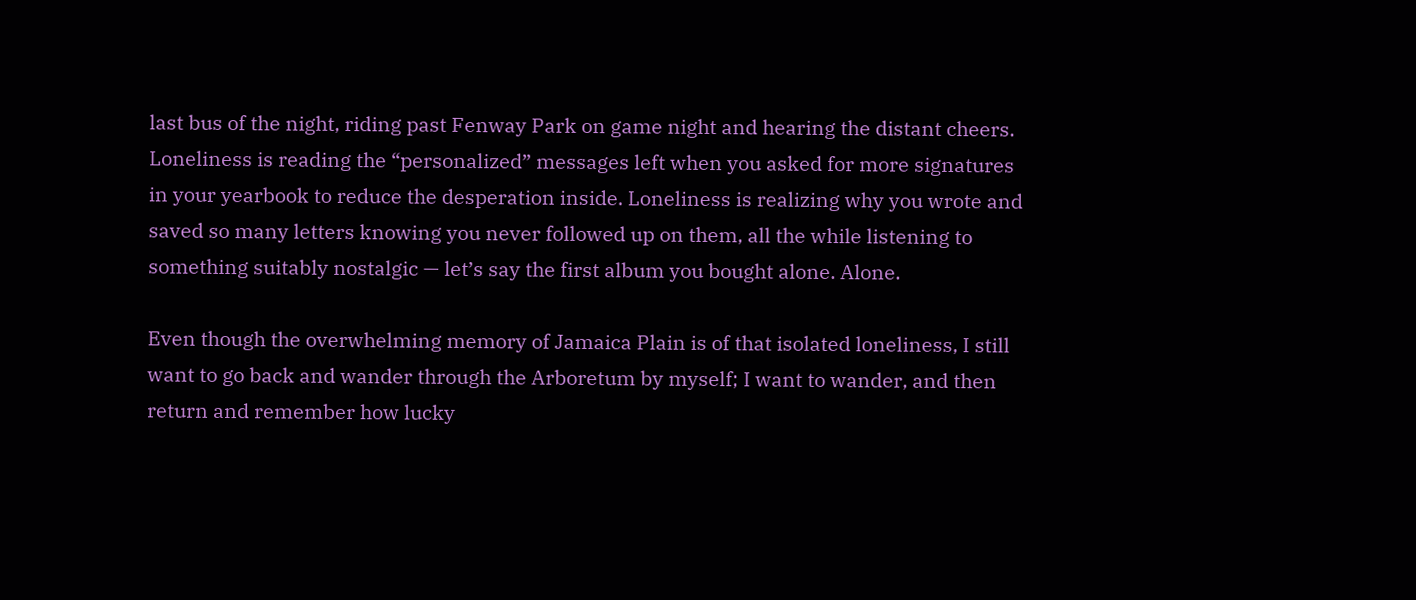last bus of the night, riding past Fenway Park on game night and hearing the distant cheers. Loneliness is reading the “personalized” messages left when you asked for more signatures in your yearbook to reduce the desperation inside. Loneliness is realizing why you wrote and saved so many letters knowing you never followed up on them, all the while listening to something suitably nostalgic — let’s say the first album you bought alone. Alone.

Even though the overwhelming memory of Jamaica Plain is of that isolated loneliness, I still want to go back and wander through the Arboretum by myself; I want to wander, and then return and remember how lucky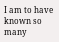I am to have known so many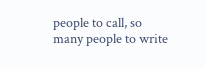people to call, so many people to write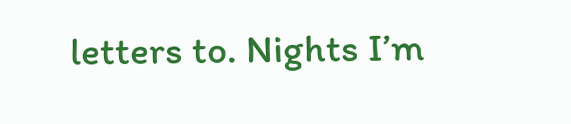letters to. Nights I’m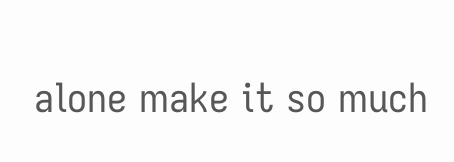alone make it so much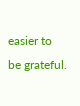easier to be grateful.